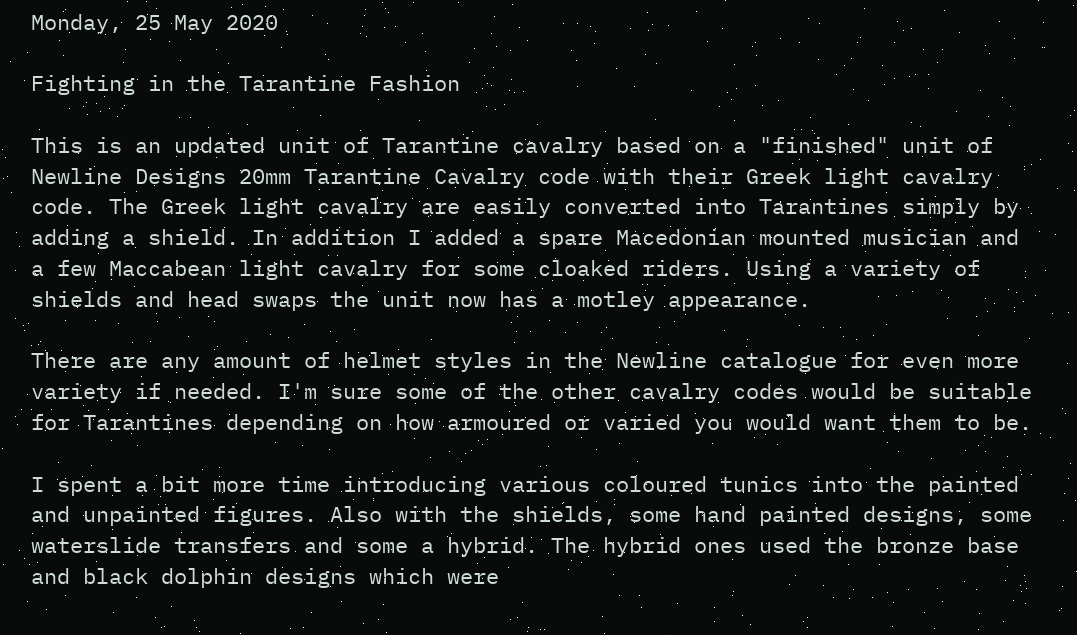Monday, 25 May 2020

Fighting in the Tarantine Fashion

This is an updated unit of Tarantine cavalry based on a "finished" unit of Newline Designs 20mm Tarantine Cavalry code with their Greek light cavalry code. The Greek light cavalry are easily converted into Tarantines simply by adding a shield. In addition I added a spare Macedonian mounted musician and a few Maccabean light cavalry for some cloaked riders. Using a variety of shields and head swaps the unit now has a motley appearance.

There are any amount of helmet styles in the Newline catalogue for even more variety if needed. I'm sure some of the other cavalry codes would be suitable for Tarantines depending on how armoured or varied you would want them to be.

I spent a bit more time introducing various coloured tunics into the painted and unpainted figures. Also with the shields, some hand painted designs, some waterslide transfers and some a hybrid. The hybrid ones used the bronze base and black dolphin designs which were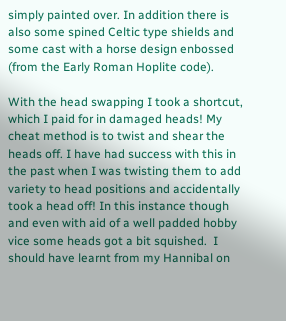simply painted over. In addition there is also some spined Celtic type shields and some cast with a horse design enbossed (from the Early Roman Hoplite code).

With the head swapping I took a shortcut, which I paid for in damaged heads! My cheat method is to twist and shear the heads off. I have had success with this in the past when I was twisting them to add variety to head positions and accidentally took a head off! In this instance though and even with aid of a well padded hobby vice some heads got a bit squished.  I should have learnt from my Hannibal on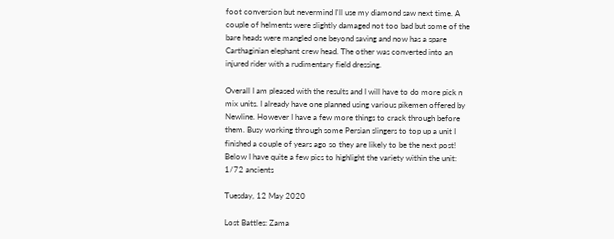foot conversion but nevermind I'll use my diamond saw next time. A couple of helments were slightly damaged not too bad but some of the bare heads were mangled one beyond saving and now has a spare Carthaginian elephant crew head. The other was converted into an injured rider with a rudimentary field dressing.

Overall I am pleased with the results and I will have to do more pick n mix units. I already have one planned using various pikemen offered by Newline. However I have a few more things to crack through before them. Busy working through some Persian slingers to top up a unit I finished a couple of years ago so they are likely to be the next post! Below I have quite a few pics to highlight the variety within the unit:
1/72 ancients

Tuesday, 12 May 2020

Lost Battles: Zama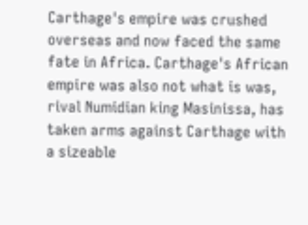Carthage's empire was crushed overseas and now faced the same fate in Africa. Carthage's African empire was also not what is was, rival Numidian king Masinissa, has taken arms against Carthage with a sizeable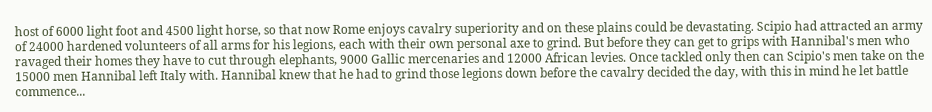host of 6000 light foot and 4500 light horse, so that now Rome enjoys cavalry superiority and on these plains could be devastating. Scipio had attracted an army of 24000 hardened volunteers of all arms for his legions, each with their own personal axe to grind. But before they can get to grips with Hannibal's men who ravaged their homes they have to cut through elephants, 9000 Gallic mercenaries and 12000 African levies. Once tackled only then can Scipio's men take on the 15000 men Hannibal left Italy with. Hannibal knew that he had to grind those legions down before the cavalry decided the day, with this in mind he let battle commence...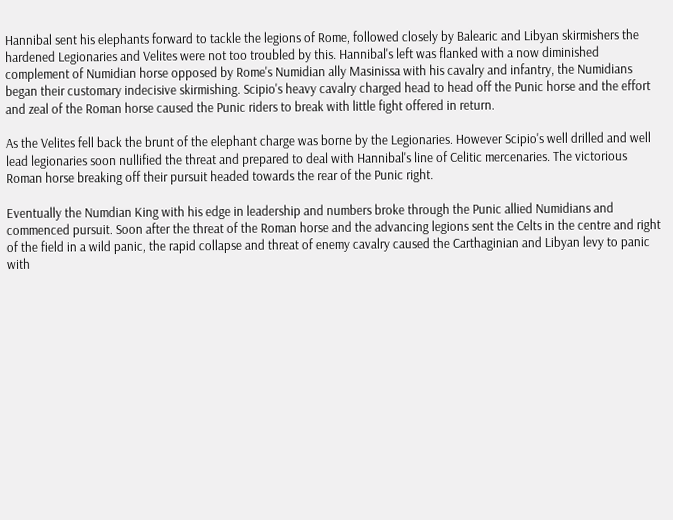Hannibal sent his elephants forward to tackle the legions of Rome, followed closely by Balearic and Libyan skirmishers the hardened Legionaries and Velites were not too troubled by this. Hannibal's left was flanked with a now diminished complement of Numidian horse opposed by Rome's Numidian ally Masinissa with his cavalry and infantry, the Numidians began their customary indecisive skirmishing. Scipio's heavy cavalry charged head to head off the Punic horse and the effort and zeal of the Roman horse caused the Punic riders to break with little fight offered in return.

As the Velites fell back the brunt of the elephant charge was borne by the Legionaries. However Scipio's well drilled and well lead legionaries soon nullified the threat and prepared to deal with Hannibal's line of Celitic mercenaries. The victorious Roman horse breaking off their pursuit headed towards the rear of the Punic right.

Eventually the Numdian King with his edge in leadership and numbers broke through the Punic allied Numidians and commenced pursuit. Soon after the threat of the Roman horse and the advancing legions sent the Celts in the centre and right of the field in a wild panic, the rapid collapse and threat of enemy cavalry caused the Carthaginian and Libyan levy to panic with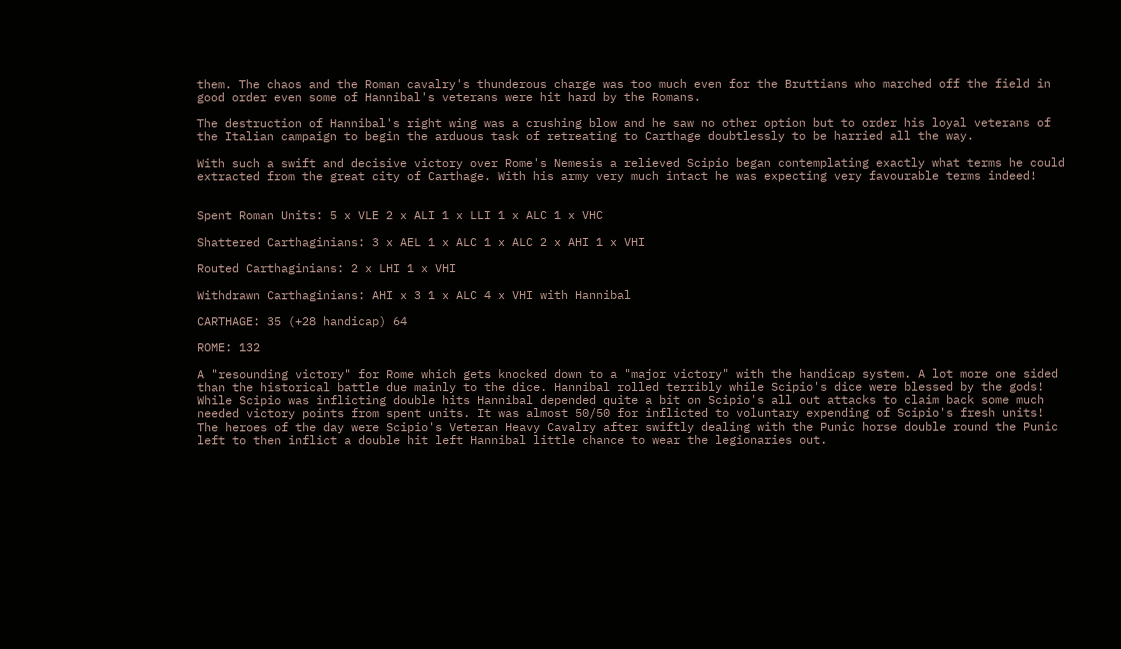them. The chaos and the Roman cavalry's thunderous charge was too much even for the Bruttians who marched off the field in good order even some of Hannibal's veterans were hit hard by the Romans.

The destruction of Hannibal's right wing was a crushing blow and he saw no other option but to order his loyal veterans of the Italian campaign to begin the arduous task of retreating to Carthage doubtlessly to be harried all the way.

With such a swift and decisive victory over Rome's Nemesis a relieved Scipio began contemplating exactly what terms he could extracted from the great city of Carthage. With his army very much intact he was expecting very favourable terms indeed!


Spent Roman Units: 5 x VLE 2 x ALI 1 x LLI 1 x ALC 1 x VHC

Shattered Carthaginians: 3 x AEL 1 x ALC 1 x ALC 2 x AHI 1 x VHI

Routed Carthaginians: 2 x LHI 1 x VHI

Withdrawn Carthaginians: AHI x 3 1 x ALC 4 x VHI with Hannibal

CARTHAGE: 35 (+28 handicap) 64

ROME: 132

A "resounding victory" for Rome which gets knocked down to a "major victory" with the handicap system. A lot more one sided than the historical battle due mainly to the dice. Hannibal rolled terribly while Scipio's dice were blessed by the gods! While Scipio was inflicting double hits Hannibal depended quite a bit on Scipio's all out attacks to claim back some much needed victory points from spent units. It was almost 50/50 for inflicted to voluntary expending of Scipio's fresh units! The heroes of the day were Scipio's Veteran Heavy Cavalry after swiftly dealing with the Punic horse double round the Punic left to then inflict a double hit left Hannibal little chance to wear the legionaries out.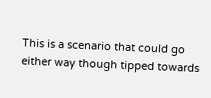This is a scenario that could go either way though tipped towards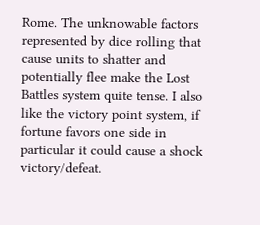Rome. The unknowable factors represented by dice rolling that cause units to shatter and potentially flee make the Lost Battles system quite tense. I also like the victory point system, if fortune favors one side in particular it could cause a shock victory/defeat.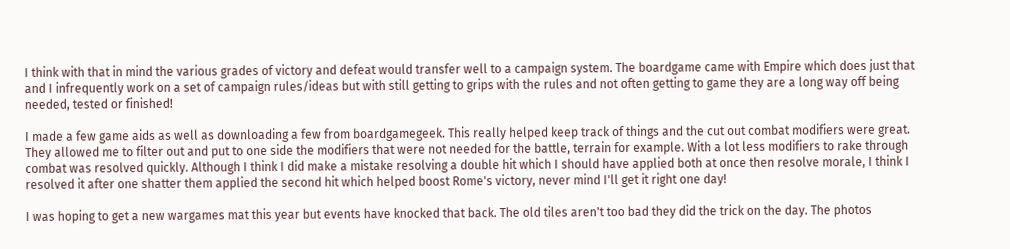I think with that in mind the various grades of victory and defeat would transfer well to a campaign system. The boardgame came with Empire which does just that and I infrequently work on a set of campaign rules/ideas but with still getting to grips with the rules and not often getting to game they are a long way off being needed, tested or finished!

I made a few game aids as well as downloading a few from boardgamegeek. This really helped keep track of things and the cut out combat modifiers were great. They allowed me to filter out and put to one side the modifiers that were not needed for the battle, terrain for example. With a lot less modifiers to rake through combat was resolved quickly. Although I think I did make a mistake resolving a double hit which I should have applied both at once then resolve morale, I think I resolved it after one shatter them applied the second hit which helped boost Rome's victory, never mind I'll get it right one day!

I was hoping to get a new wargames mat this year but events have knocked that back. The old tiles aren't too bad they did the trick on the day. The photos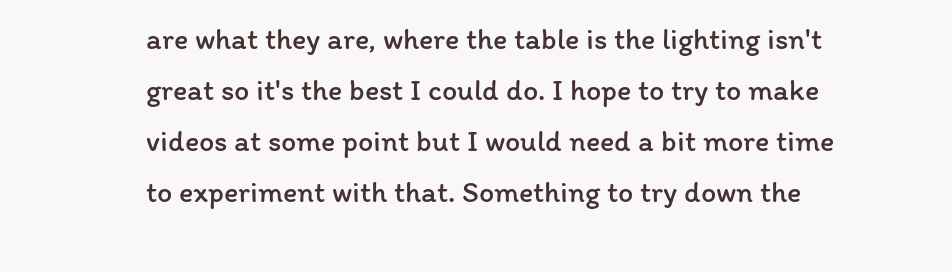are what they are, where the table is the lighting isn't great so it's the best I could do. I hope to try to make videos at some point but I would need a bit more time to experiment with that. Something to try down the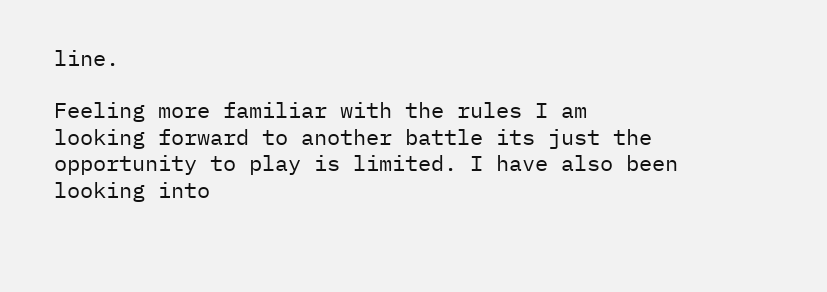line.

Feeling more familiar with the rules I am looking forward to another battle its just the opportunity to play is limited. I have also been looking into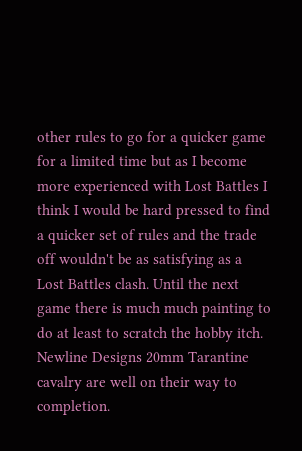other rules to go for a quicker game for a limited time but as I become more experienced with Lost Battles I think I would be hard pressed to find a quicker set of rules and the trade off wouldn't be as satisfying as a Lost Battles clash. Until the next game there is much much painting to do at least to scratch the hobby itch. Newline Designs 20mm Tarantine cavalry are well on their way to completion.